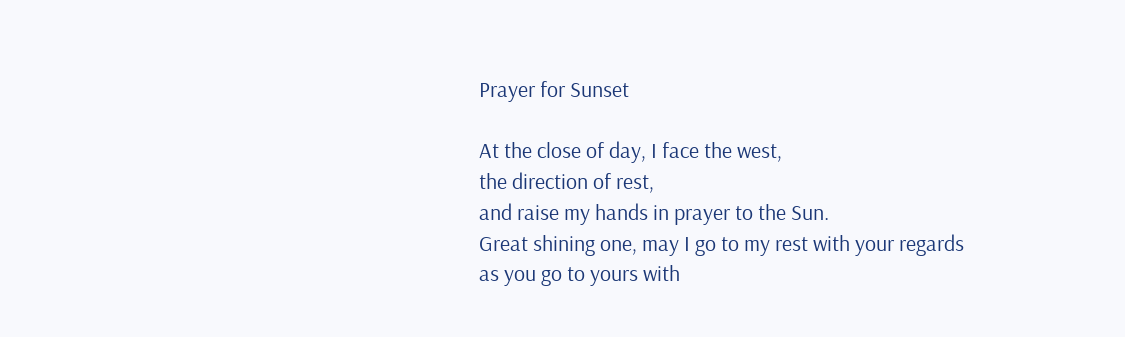Prayer for Sunset

At the close of day, I face the west,
the direction of rest,
and raise my hands in prayer to the Sun.
Great shining one, may I go to my rest with your regards
as you go to yours with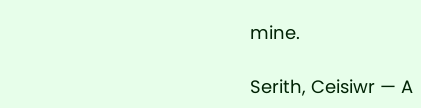mine.

Serith, Ceisiwr — A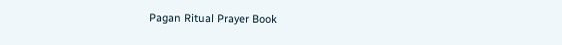Pagan Ritual Prayer Book